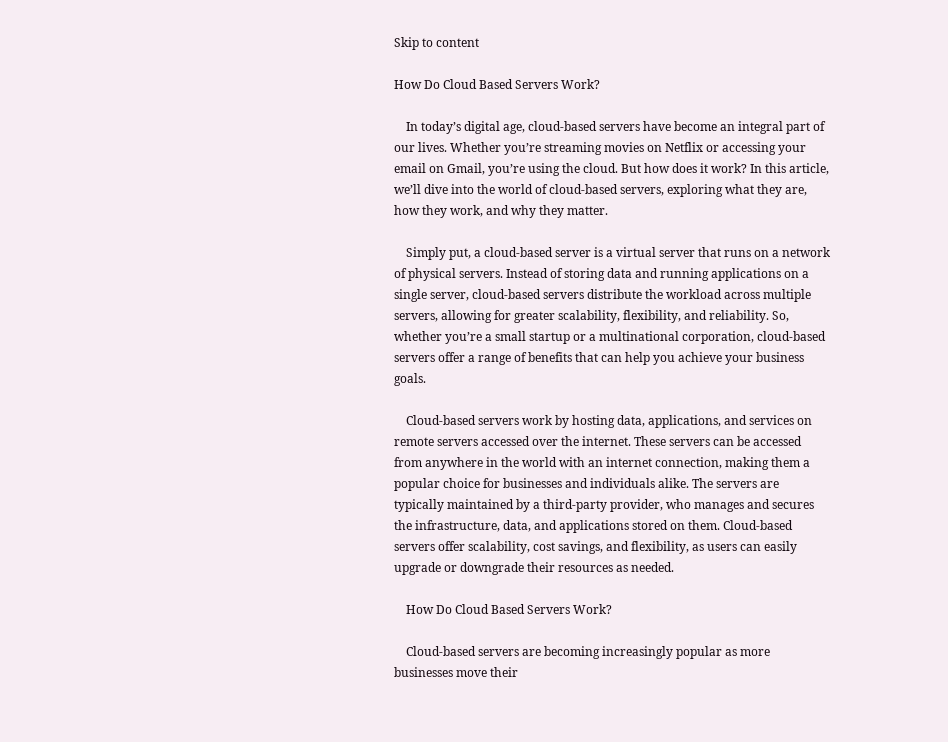Skip to content

How Do Cloud Based Servers Work?

    In today’s digital age, cloud-based servers have become an integral part of our lives. Whether you’re streaming movies on Netflix or accessing your email on Gmail, you’re using the cloud. But how does it work? In this article, we’ll dive into the world of cloud-based servers, exploring what they are, how they work, and why they matter.

    Simply put, a cloud-based server is a virtual server that runs on a network of physical servers. Instead of storing data and running applications on a single server, cloud-based servers distribute the workload across multiple servers, allowing for greater scalability, flexibility, and reliability. So, whether you’re a small startup or a multinational corporation, cloud-based servers offer a range of benefits that can help you achieve your business goals.

    Cloud-based servers work by hosting data, applications, and services on remote servers accessed over the internet. These servers can be accessed from anywhere in the world with an internet connection, making them a popular choice for businesses and individuals alike. The servers are typically maintained by a third-party provider, who manages and secures the infrastructure, data, and applications stored on them. Cloud-based servers offer scalability, cost savings, and flexibility, as users can easily upgrade or downgrade their resources as needed.

    How Do Cloud Based Servers Work?

    Cloud-based servers are becoming increasingly popular as more businesses move their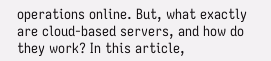operations online. But, what exactly are cloud-based servers, and how do they work? In this article,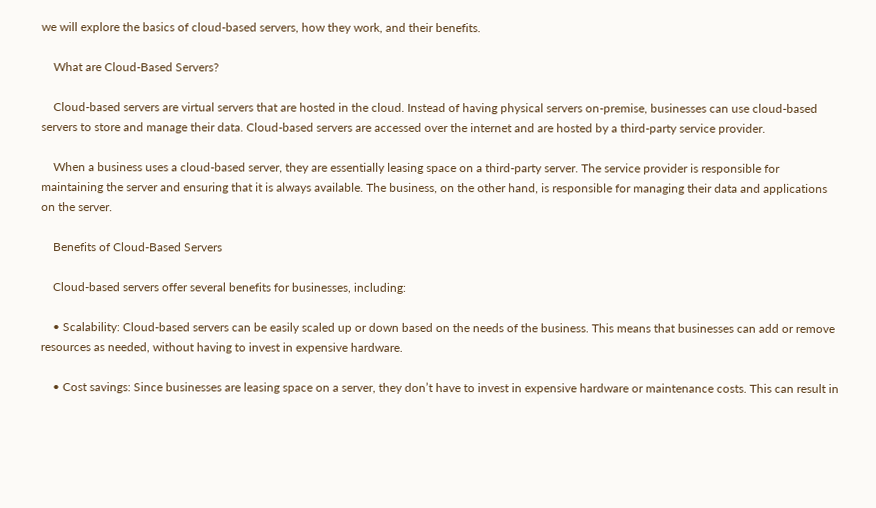we will explore the basics of cloud-based servers, how they work, and their benefits.

    What are Cloud-Based Servers?

    Cloud-based servers are virtual servers that are hosted in the cloud. Instead of having physical servers on-premise, businesses can use cloud-based servers to store and manage their data. Cloud-based servers are accessed over the internet and are hosted by a third-party service provider.

    When a business uses a cloud-based server, they are essentially leasing space on a third-party server. The service provider is responsible for maintaining the server and ensuring that it is always available. The business, on the other hand, is responsible for managing their data and applications on the server.

    Benefits of Cloud-Based Servers

    Cloud-based servers offer several benefits for businesses, including:

    • Scalability: Cloud-based servers can be easily scaled up or down based on the needs of the business. This means that businesses can add or remove resources as needed, without having to invest in expensive hardware.

    • Cost savings: Since businesses are leasing space on a server, they don’t have to invest in expensive hardware or maintenance costs. This can result in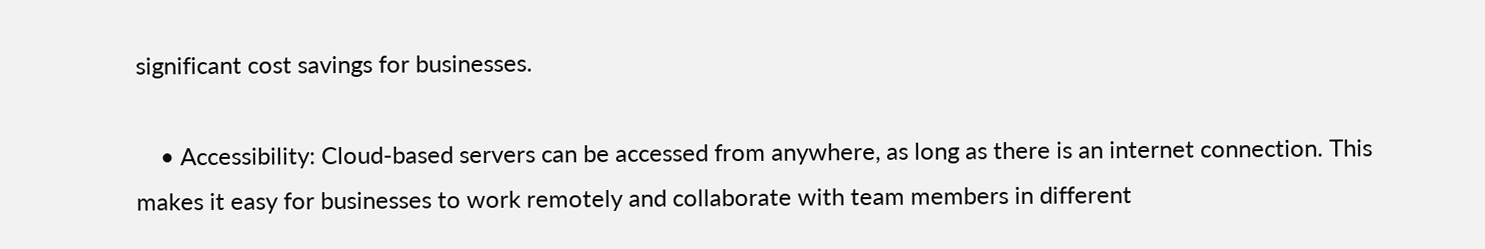significant cost savings for businesses.

    • Accessibility: Cloud-based servers can be accessed from anywhere, as long as there is an internet connection. This makes it easy for businesses to work remotely and collaborate with team members in different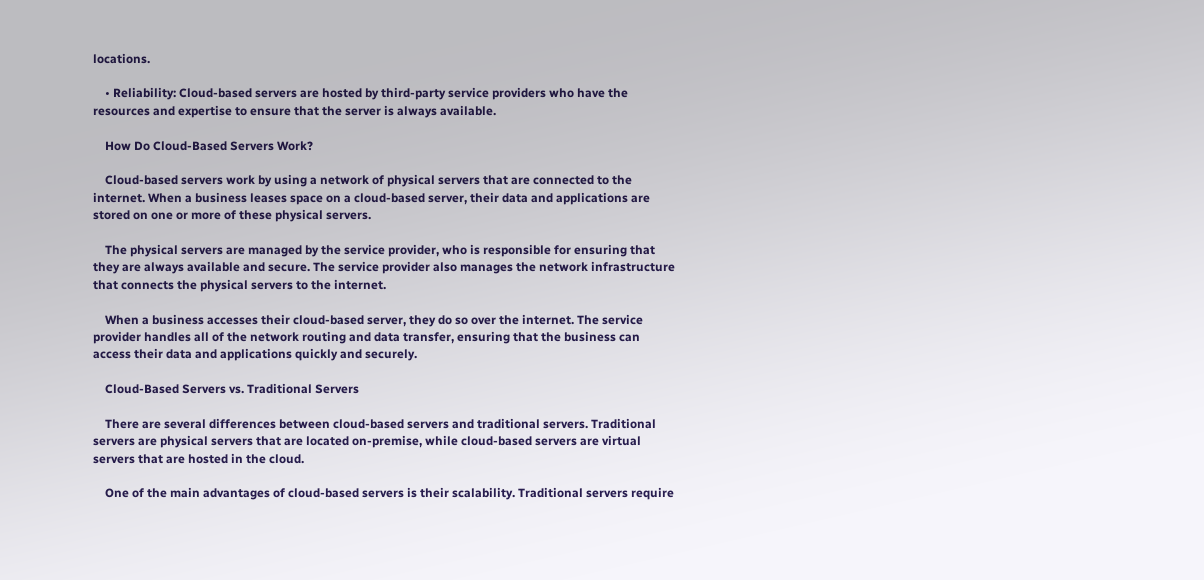locations.

    • Reliability: Cloud-based servers are hosted by third-party service providers who have the resources and expertise to ensure that the server is always available.

    How Do Cloud-Based Servers Work?

    Cloud-based servers work by using a network of physical servers that are connected to the internet. When a business leases space on a cloud-based server, their data and applications are stored on one or more of these physical servers.

    The physical servers are managed by the service provider, who is responsible for ensuring that they are always available and secure. The service provider also manages the network infrastructure that connects the physical servers to the internet.

    When a business accesses their cloud-based server, they do so over the internet. The service provider handles all of the network routing and data transfer, ensuring that the business can access their data and applications quickly and securely.

    Cloud-Based Servers vs. Traditional Servers

    There are several differences between cloud-based servers and traditional servers. Traditional servers are physical servers that are located on-premise, while cloud-based servers are virtual servers that are hosted in the cloud.

    One of the main advantages of cloud-based servers is their scalability. Traditional servers require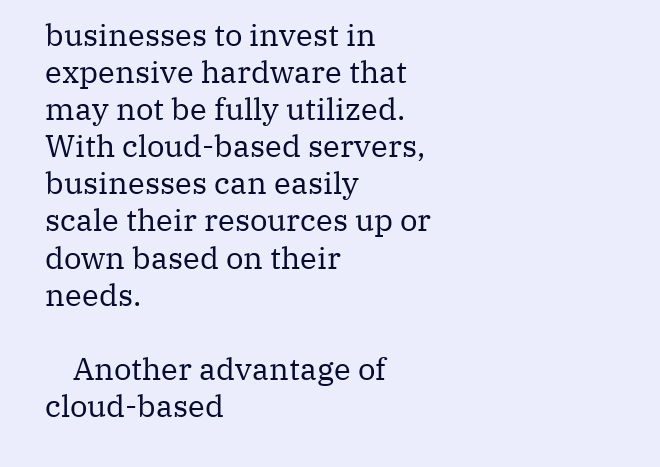businesses to invest in expensive hardware that may not be fully utilized. With cloud-based servers, businesses can easily scale their resources up or down based on their needs.

    Another advantage of cloud-based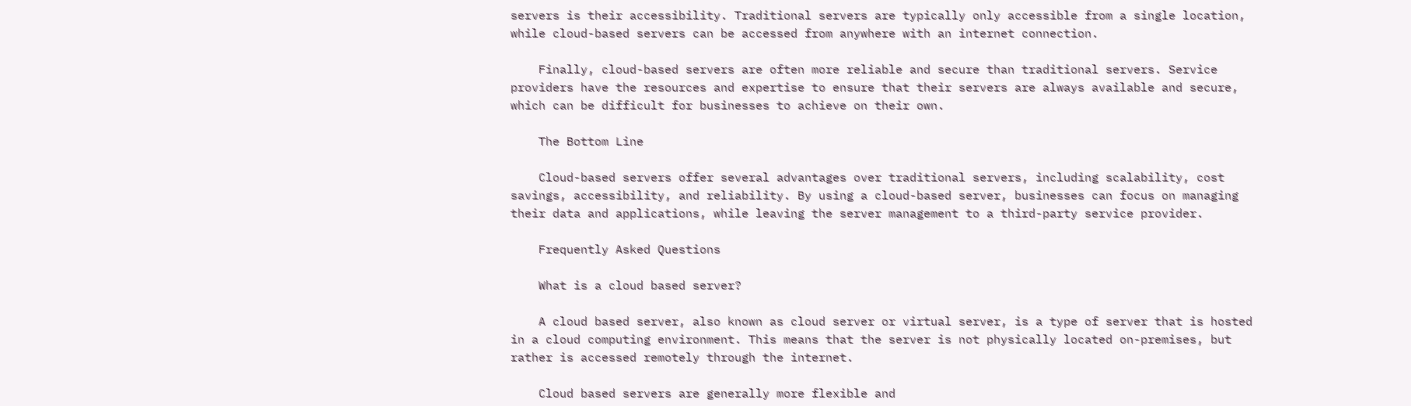servers is their accessibility. Traditional servers are typically only accessible from a single location, while cloud-based servers can be accessed from anywhere with an internet connection.

    Finally, cloud-based servers are often more reliable and secure than traditional servers. Service providers have the resources and expertise to ensure that their servers are always available and secure, which can be difficult for businesses to achieve on their own.

    The Bottom Line

    Cloud-based servers offer several advantages over traditional servers, including scalability, cost savings, accessibility, and reliability. By using a cloud-based server, businesses can focus on managing their data and applications, while leaving the server management to a third-party service provider.

    Frequently Asked Questions

    What is a cloud based server?

    A cloud based server, also known as cloud server or virtual server, is a type of server that is hosted in a cloud computing environment. This means that the server is not physically located on-premises, but rather is accessed remotely through the internet.

    Cloud based servers are generally more flexible and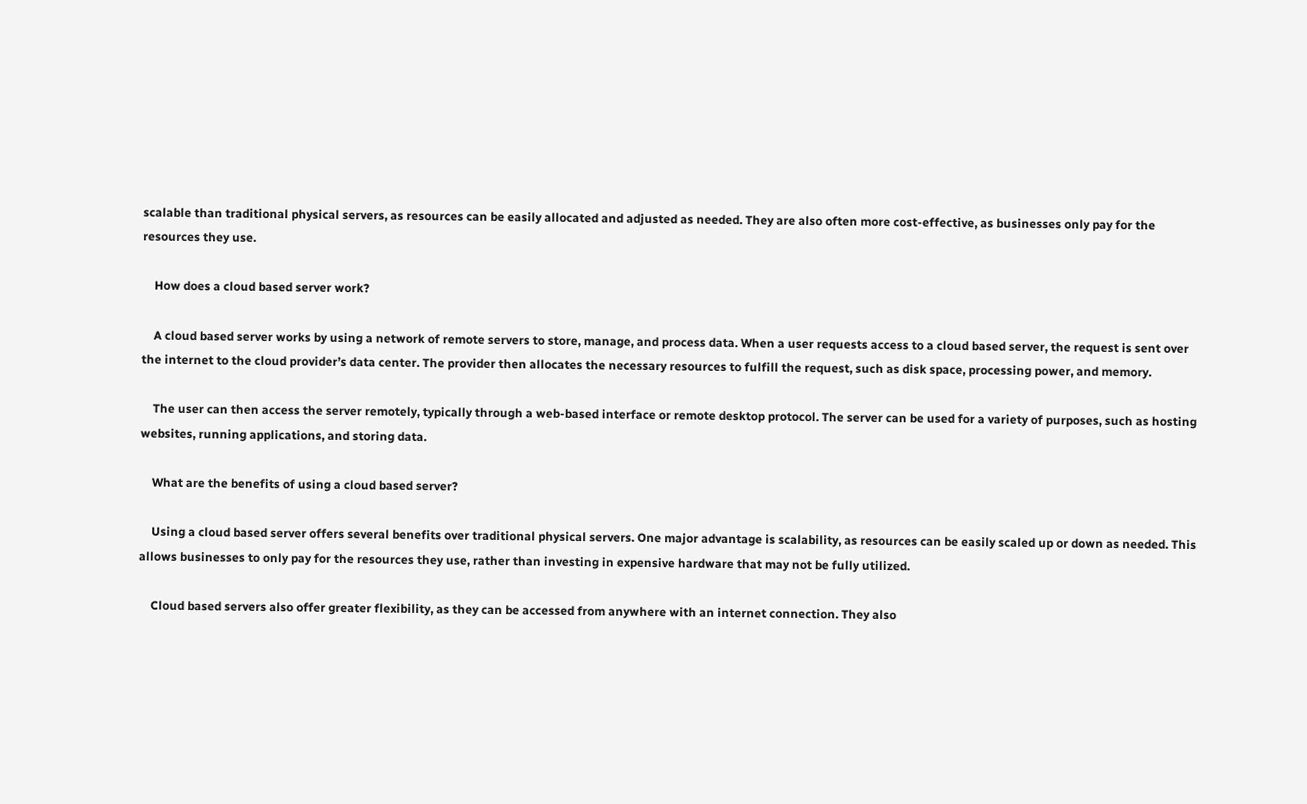scalable than traditional physical servers, as resources can be easily allocated and adjusted as needed. They are also often more cost-effective, as businesses only pay for the resources they use.

    How does a cloud based server work?

    A cloud based server works by using a network of remote servers to store, manage, and process data. When a user requests access to a cloud based server, the request is sent over the internet to the cloud provider’s data center. The provider then allocates the necessary resources to fulfill the request, such as disk space, processing power, and memory.

    The user can then access the server remotely, typically through a web-based interface or remote desktop protocol. The server can be used for a variety of purposes, such as hosting websites, running applications, and storing data.

    What are the benefits of using a cloud based server?

    Using a cloud based server offers several benefits over traditional physical servers. One major advantage is scalability, as resources can be easily scaled up or down as needed. This allows businesses to only pay for the resources they use, rather than investing in expensive hardware that may not be fully utilized.

    Cloud based servers also offer greater flexibility, as they can be accessed from anywhere with an internet connection. They also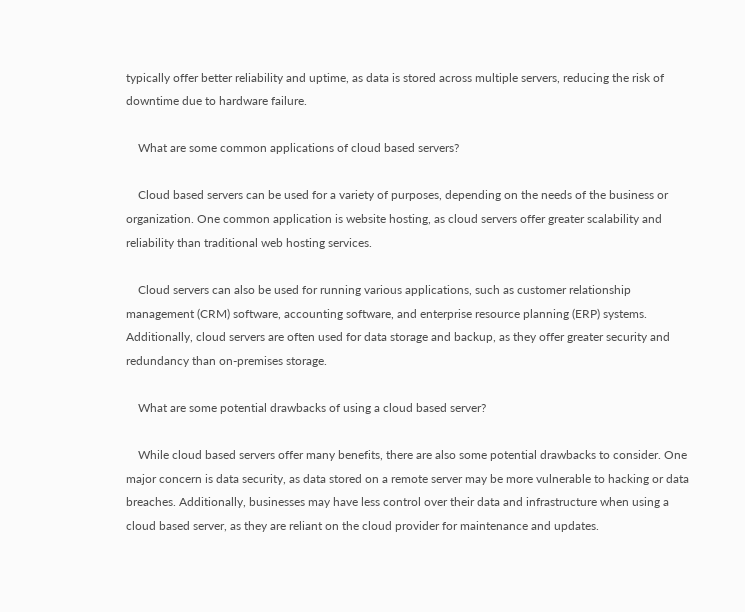typically offer better reliability and uptime, as data is stored across multiple servers, reducing the risk of downtime due to hardware failure.

    What are some common applications of cloud based servers?

    Cloud based servers can be used for a variety of purposes, depending on the needs of the business or organization. One common application is website hosting, as cloud servers offer greater scalability and reliability than traditional web hosting services.

    Cloud servers can also be used for running various applications, such as customer relationship management (CRM) software, accounting software, and enterprise resource planning (ERP) systems. Additionally, cloud servers are often used for data storage and backup, as they offer greater security and redundancy than on-premises storage.

    What are some potential drawbacks of using a cloud based server?

    While cloud based servers offer many benefits, there are also some potential drawbacks to consider. One major concern is data security, as data stored on a remote server may be more vulnerable to hacking or data breaches. Additionally, businesses may have less control over their data and infrastructure when using a cloud based server, as they are reliant on the cloud provider for maintenance and updates.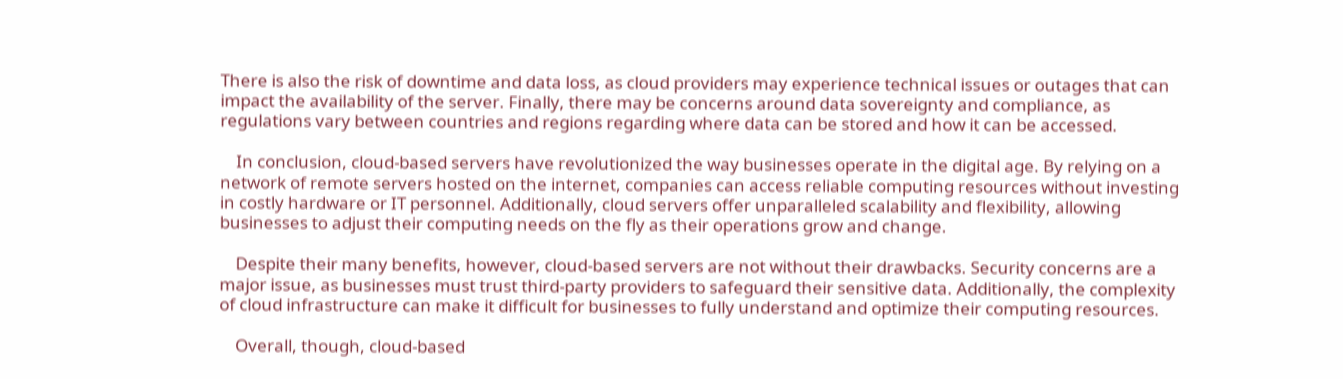There is also the risk of downtime and data loss, as cloud providers may experience technical issues or outages that can impact the availability of the server. Finally, there may be concerns around data sovereignty and compliance, as regulations vary between countries and regions regarding where data can be stored and how it can be accessed.

    In conclusion, cloud-based servers have revolutionized the way businesses operate in the digital age. By relying on a network of remote servers hosted on the internet, companies can access reliable computing resources without investing in costly hardware or IT personnel. Additionally, cloud servers offer unparalleled scalability and flexibility, allowing businesses to adjust their computing needs on the fly as their operations grow and change.

    Despite their many benefits, however, cloud-based servers are not without their drawbacks. Security concerns are a major issue, as businesses must trust third-party providers to safeguard their sensitive data. Additionally, the complexity of cloud infrastructure can make it difficult for businesses to fully understand and optimize their computing resources.

    Overall, though, cloud-based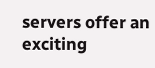servers offer an exciting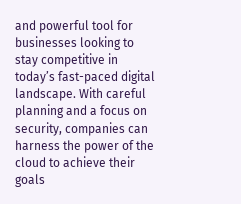and powerful tool for businesses looking to stay competitive in today’s fast-paced digital landscape. With careful planning and a focus on security, companies can harness the power of the cloud to achieve their goals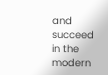and succeed in the modern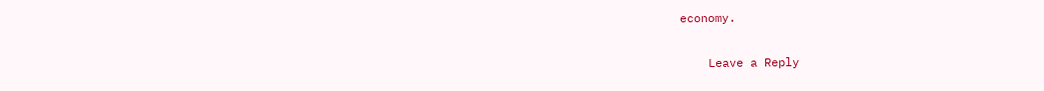economy.

    Leave a Reply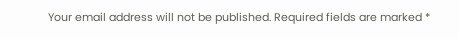Your email address will not be published. Required fields are marked *